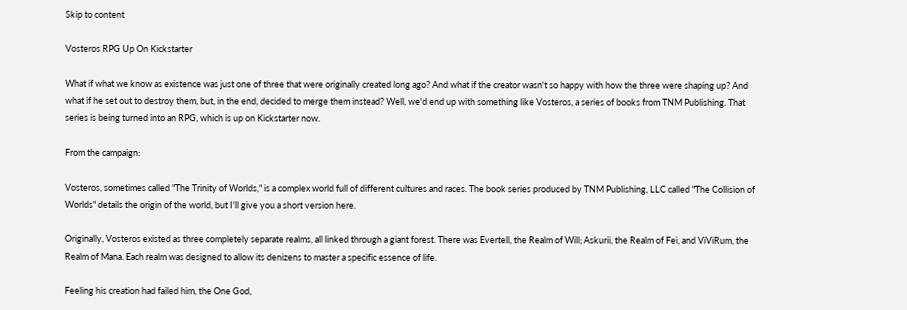Skip to content

Vosteros RPG Up On Kickstarter

What if what we know as existence was just one of three that were originally created long ago? And what if the creator wasn't so happy with how the three were shaping up? And what if he set out to destroy them, but, in the end, decided to merge them instead? Well, we'd end up with something like Vosteros, a series of books from TNM Publishing. That series is being turned into an RPG, which is up on Kickstarter now.

From the campaign:

Vosteros, sometimes called "The Trinity of Worlds," is a complex world full of different cultures and races. The book series produced by TNM Publishing, LLC called "The Collision of Worlds" details the origin of the world, but I'll give you a short version here.

Originally, Vosteros existed as three completely separate realms, all linked through a giant forest. There was Evertell, the Realm of Will; Askurii, the Realm of Fei, and ViViRum, the Realm of Mana. Each realm was designed to allow its denizens to master a specific essence of life.

Feeling his creation had failed him, the One God,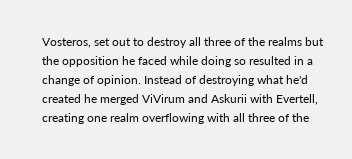Vosteros, set out to destroy all three of the realms but the opposition he faced while doing so resulted in a change of opinion. Instead of destroying what he'd created he merged ViVirum and Askurii with Evertell, creating one realm overflowing with all three of the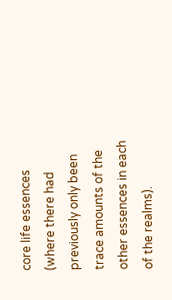core life essences (where there had previously only been trace amounts of the other essences in each of the realms).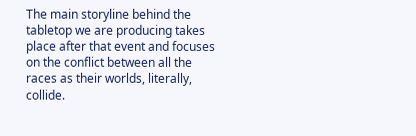The main storyline behind the tabletop we are producing takes place after that event and focuses on the conflict between all the races as their worlds, literally, collide.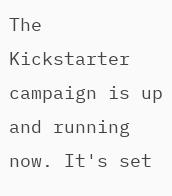The Kickstarter campaign is up and running now. It's set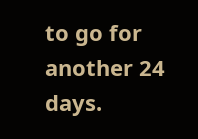to go for another 24 days.